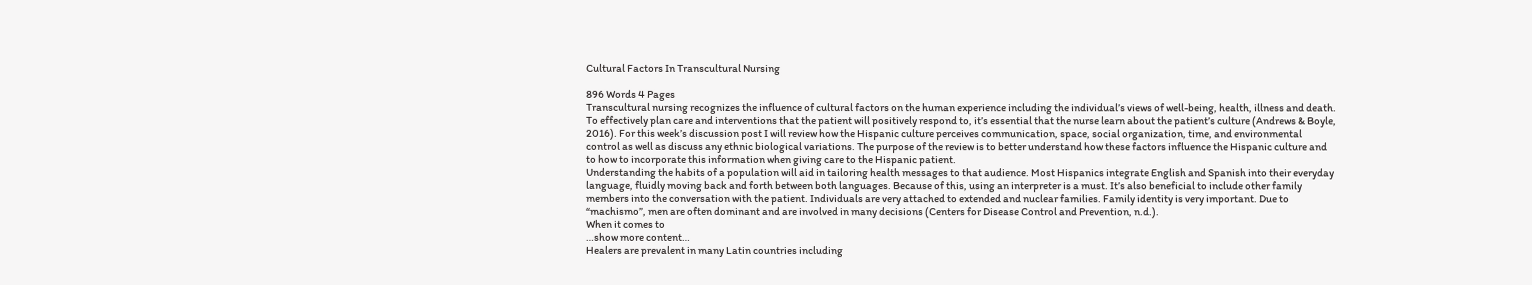Cultural Factors In Transcultural Nursing

896 Words 4 Pages
Transcultural nursing recognizes the influence of cultural factors on the human experience including the individual’s views of well-being, health, illness and death. To effectively plan care and interventions that the patient will positively respond to, it’s essential that the nurse learn about the patient’s culture (Andrews & Boyle, 2016). For this week’s discussion post I will review how the Hispanic culture perceives communication, space, social organization, time, and environmental control as well as discuss any ethnic biological variations. The purpose of the review is to better understand how these factors influence the Hispanic culture and to how to incorporate this information when giving care to the Hispanic patient.
Understanding the habits of a population will aid in tailoring health messages to that audience. Most Hispanics integrate English and Spanish into their everyday language, fluidly moving back and forth between both languages. Because of this, using an interpreter is a must. It’s also beneficial to include other family members into the conversation with the patient. Individuals are very attached to extended and nuclear families. Family identity is very important. Due to “machismo”, men are often dominant and are involved in many decisions (Centers for Disease Control and Prevention, n.d.).
When it comes to
…show more content…
Healers are prevalent in many Latin countries including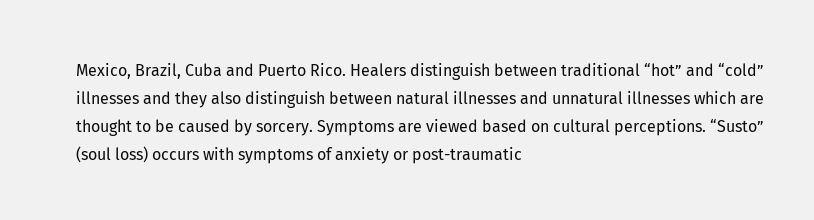Mexico, Brazil, Cuba and Puerto Rico. Healers distinguish between traditional “hot” and “cold” illnesses and they also distinguish between natural illnesses and unnatural illnesses which are thought to be caused by sorcery. Symptoms are viewed based on cultural perceptions. “Susto” (soul loss) occurs with symptoms of anxiety or post-traumatic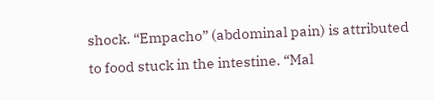shock. “Empacho” (abdominal pain) is attributed to food stuck in the intestine. “Mal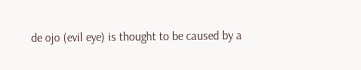de ojo (evil eye) is thought to be caused by a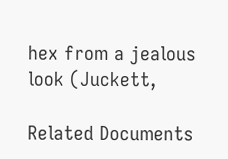hex from a jealous look (Juckett,

Related Documents